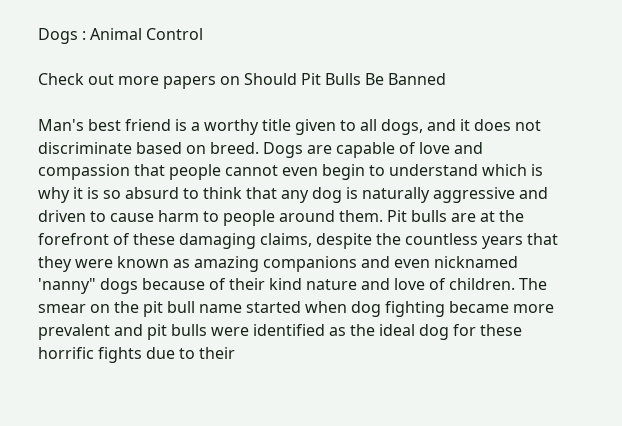Dogs : Animal Control

Check out more papers on Should Pit Bulls Be Banned

Man's best friend is a worthy title given to all dogs, and it does not discriminate based on breed. Dogs are capable of love and compassion that people cannot even begin to understand which is why it is so absurd to think that any dog is naturally aggressive and driven to cause harm to people around them. Pit bulls are at the forefront of these damaging claims, despite the countless years that they were known as amazing companions and even nicknamed 'nanny" dogs because of their kind nature and love of children. The smear on the pit bull name started when dog fighting became more prevalent and pit bulls were identified as the ideal dog for these horrific fights due to their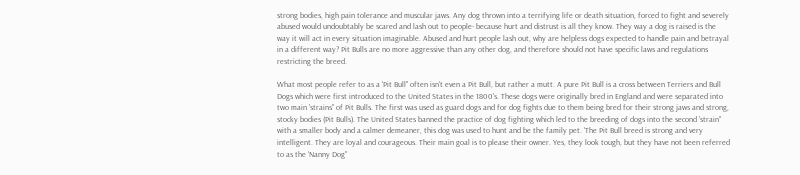strong bodies, high pain tolerance and muscular jaws. Any dog thrown into a terrifying life or death situation, forced to fight and severely abused would undoubtably be scared and lash out to people- because hurt and distrust is all they know. They way a dog is raised is the way it will act in every situation imaginable. Abused and hurt people lash out, why are helpless dogs expected to handle pain and betrayal in a different way? Pit Bulls are no more aggressive than any other dog, and therefore should not have specific laws and regulations restricting the breed.

What most people refer to as a 'Pit Bull" often isn't even a Pit Bull, but rather a mutt. A pure Pit Bull is a cross between Terriers and Bull Dogs which were first introduced to the United States in the 1800's. These dogs were originally bred in England and were separated into two main 'strains" of Pit Bulls. The first was used as guard dogs and for dog fights due to them being bred for their strong jaws and strong, stocky bodies (Pit Bulls). The United States banned the practice of dog fighting which led to the breeding of dogs into the second 'strain" with a smaller body and a calmer demeaner, this dog was used to hunt and be the family pet. 'The Pit Bull breed is strong and very intelligent. They are loyal and courageous. Their main goal is to please their owner. Yes, they look tough, but they have not been referred to as the 'Nanny Dog"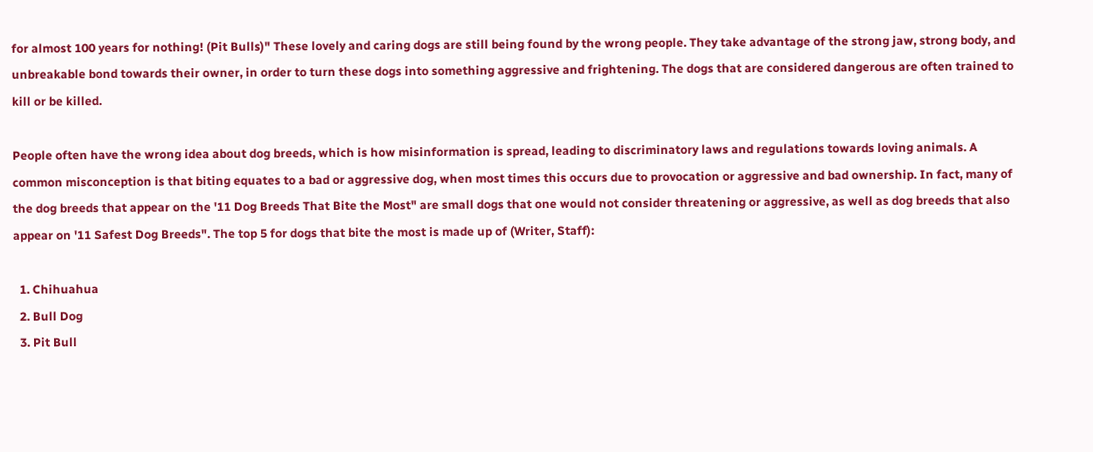for almost 100 years for nothing! (Pit Bulls)" These lovely and caring dogs are still being found by the wrong people. They take advantage of the strong jaw, strong body, and unbreakable bond towards their owner, in order to turn these dogs into something aggressive and frightening. The dogs that are considered dangerous are often trained to kill or be killed.

People often have the wrong idea about dog breeds, which is how misinformation is spread, leading to discriminatory laws and regulations towards loving animals. A common misconception is that biting equates to a bad or aggressive dog, when most times this occurs due to provocation or aggressive and bad ownership. In fact, many of the dog breeds that appear on the '11 Dog Breeds That Bite the Most" are small dogs that one would not consider threatening or aggressive, as well as dog breeds that also appear on '11 Safest Dog Breeds". The top 5 for dogs that bite the most is made up of (Writer, Staff):

  1. Chihuahua
  2. Bull Dog
  3. Pit Bull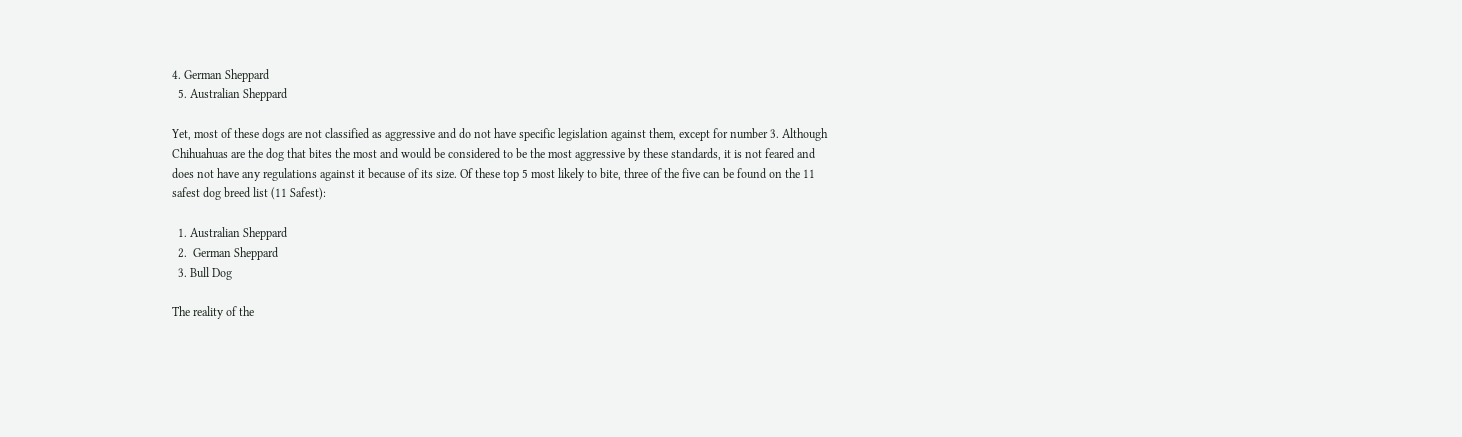4. German Sheppard
  5. Australian Sheppard

Yet, most of these dogs are not classified as aggressive and do not have specific legislation against them, except for number 3. Although Chihuahuas are the dog that bites the most and would be considered to be the most aggressive by these standards, it is not feared and does not have any regulations against it because of its size. Of these top 5 most likely to bite, three of the five can be found on the 11 safest dog breed list (11 Safest):

  1. Australian Sheppard
  2.  German Sheppard
  3. Bull Dog

The reality of the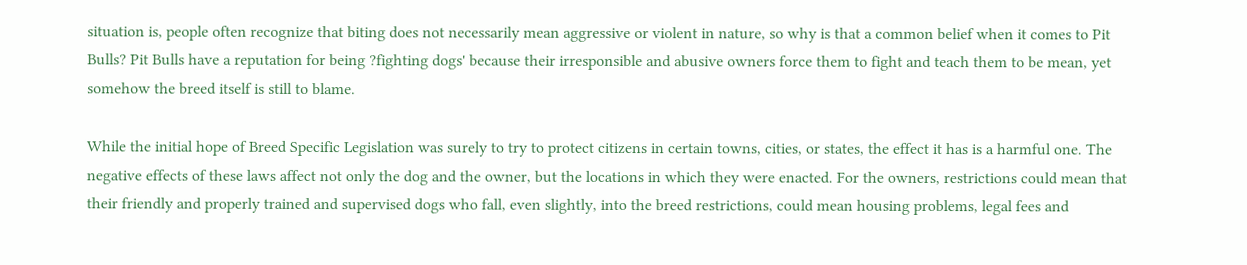situation is, people often recognize that biting does not necessarily mean aggressive or violent in nature, so why is that a common belief when it comes to Pit Bulls? Pit Bulls have a reputation for being ?fighting dogs' because their irresponsible and abusive owners force them to fight and teach them to be mean, yet somehow the breed itself is still to blame.

While the initial hope of Breed Specific Legislation was surely to try to protect citizens in certain towns, cities, or states, the effect it has is a harmful one. The negative effects of these laws affect not only the dog and the owner, but the locations in which they were enacted. For the owners, restrictions could mean that their friendly and properly trained and supervised dogs who fall, even slightly, into the breed restrictions, could mean housing problems, legal fees and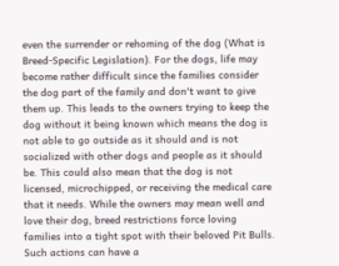even the surrender or rehoming of the dog (What is Breed-Specific Legislation). For the dogs, life may become rather difficult since the families consider the dog part of the family and don't want to give them up. This leads to the owners trying to keep the dog without it being known which means the dog is not able to go outside as it should and is not socialized with other dogs and people as it should be. This could also mean that the dog is not licensed, microchipped, or receiving the medical care that it needs. While the owners may mean well and love their dog, breed restrictions force loving families into a tight spot with their beloved Pit Bulls. Such actions can have a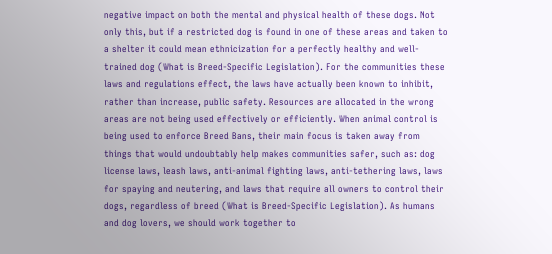negative impact on both the mental and physical health of these dogs. Not only this, but if a restricted dog is found in one of these areas and taken to a shelter it could mean ethnicization for a perfectly healthy and well-trained dog (What is Breed-Specific Legislation). For the communities these laws and regulations effect, the laws have actually been known to inhibit, rather than increase, public safety. Resources are allocated in the wrong areas are not being used effectively or efficiently. When animal control is being used to enforce Breed Bans, their main focus is taken away from things that would undoubtably help makes communities safer, such as: dog license laws, leash laws, anti-animal fighting laws, anti-tethering laws, laws for spaying and neutering, and laws that require all owners to control their dogs, regardless of breed (What is Breed-Specific Legislation). As humans and dog lovers, we should work together to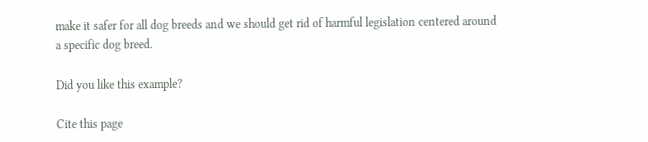make it safer for all dog breeds and we should get rid of harmful legislation centered around a specific dog breed.

Did you like this example?

Cite this page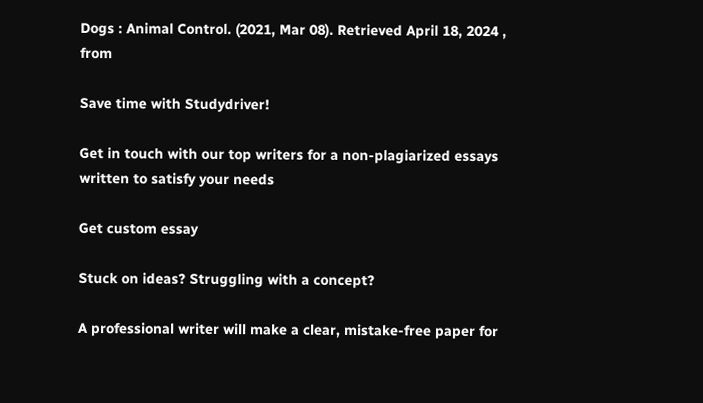Dogs : Animal Control. (2021, Mar 08). Retrieved April 18, 2024 , from

Save time with Studydriver!

Get in touch with our top writers for a non-plagiarized essays written to satisfy your needs

Get custom essay

Stuck on ideas? Struggling with a concept?

A professional writer will make a clear, mistake-free paper for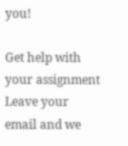you!

Get help with your assignment
Leave your email and we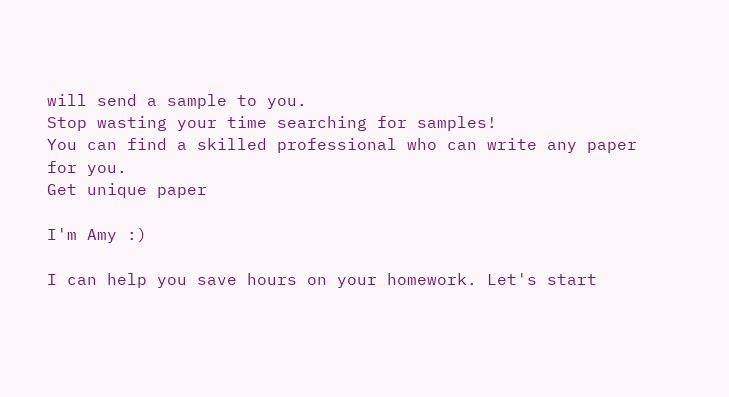will send a sample to you.
Stop wasting your time searching for samples!
You can find a skilled professional who can write any paper for you.
Get unique paper

I'm Amy :)

I can help you save hours on your homework. Let's start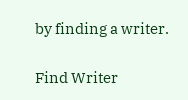by finding a writer.

Find Writer